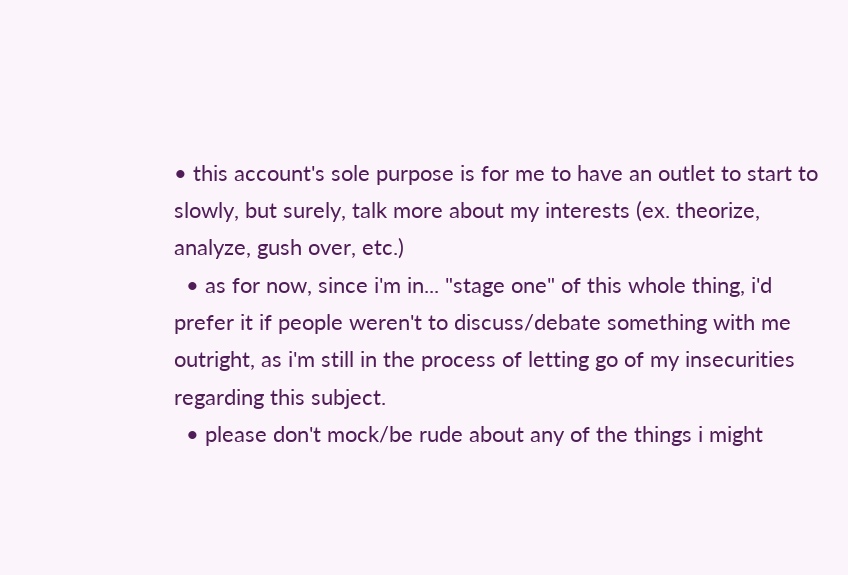• this account's sole purpose is for me to have an outlet to start to slowly, but surely, talk more about my interests (ex. theorize, analyze, gush over, etc.)
  • as for now, since i'm in... "stage one" of this whole thing, i'd prefer it if people weren't to discuss/debate something with me outright, as i'm still in the process of letting go of my insecurities regarding this subject.
  • please don't mock/be rude about any of the things i might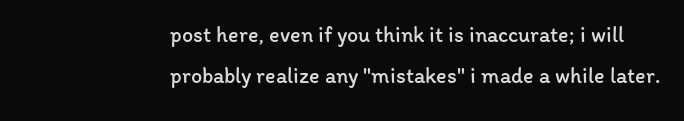post here, even if you think it is inaccurate; i will probably realize any "mistakes" i made a while later.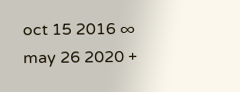oct 15 2016 ∞
may 26 2020 +